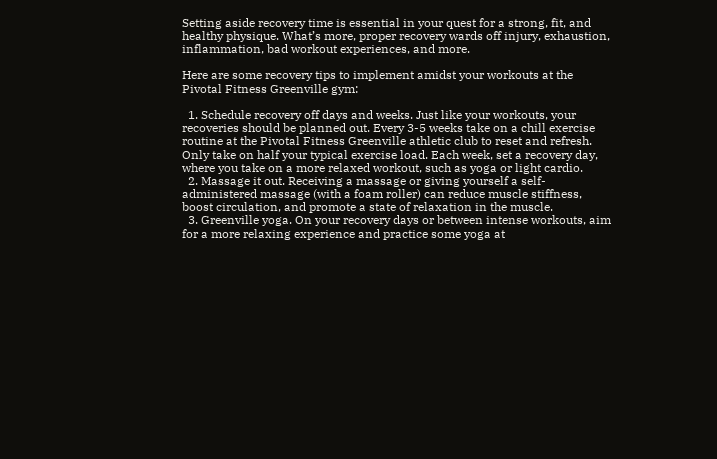Setting aside recovery time is essential in your quest for a strong, fit, and healthy physique. What’s more, proper recovery wards off injury, exhaustion, inflammation, bad workout experiences, and more.

Here are some recovery tips to implement amidst your workouts at the Pivotal Fitness Greenville gym:

  1. Schedule recovery off days and weeks. Just like your workouts, your recoveries should be planned out. Every 3-5 weeks take on a chill exercise routine at the Pivotal Fitness Greenville athletic club to reset and refresh. Only take on half your typical exercise load. Each week, set a recovery day, where you take on a more relaxed workout, such as yoga or light cardio.
  2. Massage it out. Receiving a massage or giving yourself a self-administered massage (with a foam roller) can reduce muscle stiffness, boost circulation, and promote a state of relaxation in the muscle.
  3. Greenville yoga. On your recovery days or between intense workouts, aim for a more relaxing experience and practice some yoga at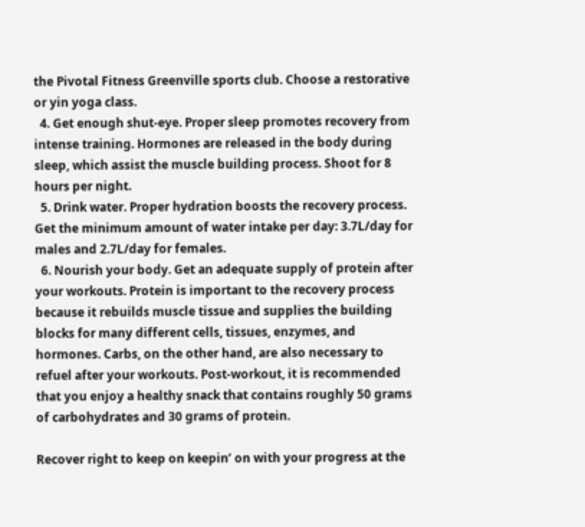the Pivotal Fitness Greenville sports club. Choose a restorative or yin yoga class.
  4. Get enough shut-eye. Proper sleep promotes recovery from intense training. Hormones are released in the body during sleep, which assist the muscle building process. Shoot for 8 hours per night.
  5. Drink water. Proper hydration boosts the recovery process. Get the minimum amount of water intake per day: 3.7L/day for males and 2.7L/day for females.
  6. Nourish your body. Get an adequate supply of protein after your workouts. Protein is important to the recovery process because it rebuilds muscle tissue and supplies the building blocks for many different cells, tissues, enzymes, and hormones. Carbs, on the other hand, are also necessary to refuel after your workouts. Post-workout, it is recommended that you enjoy a healthy snack that contains roughly 50 grams of carbohydrates and 30 grams of protein.

Recover right to keep on keepin’ on with your progress at the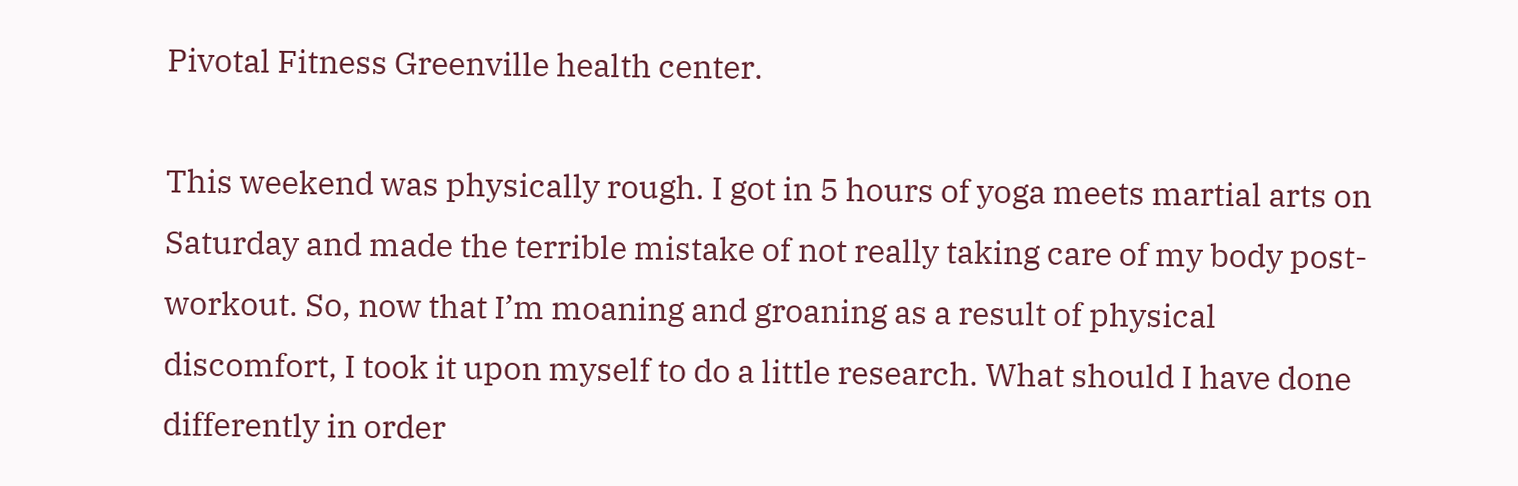Pivotal Fitness Greenville health center.

This weekend was physically rough. I got in 5 hours of yoga meets martial arts on Saturday and made the terrible mistake of not really taking care of my body post-workout. So, now that I’m moaning and groaning as a result of physical discomfort, I took it upon myself to do a little research. What should I have done differently in order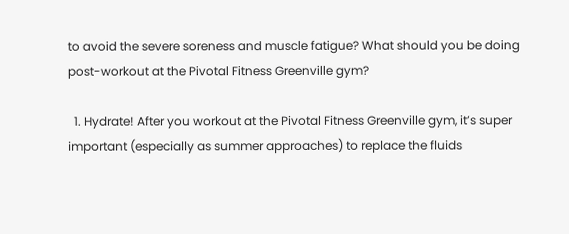to avoid the severe soreness and muscle fatigue? What should you be doing post-workout at the Pivotal Fitness Greenville gym?

  1. Hydrate! After you workout at the Pivotal Fitness Greenville gym, it’s super important (especially as summer approaches) to replace the fluids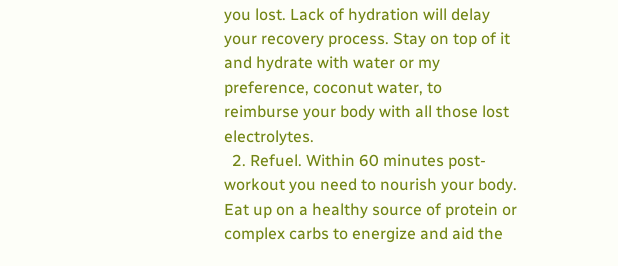you lost. Lack of hydration will delay your recovery process. Stay on top of it and hydrate with water or my preference, coconut water, to reimburse your body with all those lost electrolytes.
  2. Refuel. Within 60 minutes post-workout you need to nourish your body. Eat up on a healthy source of protein or complex carbs to energize and aid the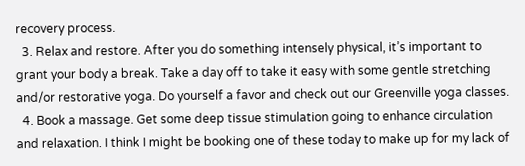recovery process.
  3. Relax and restore. After you do something intensely physical, it’s important to grant your body a break. Take a day off to take it easy with some gentle stretching and/or restorative yoga. Do yourself a favor and check out our Greenville yoga classes.
  4. Book a massage. Get some deep tissue stimulation going to enhance circulation and relaxation. I think I might be booking one of these today to make up for my lack of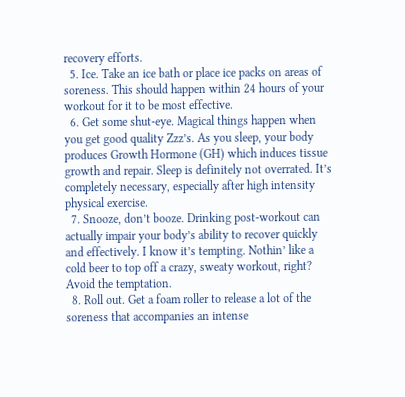recovery efforts.
  5. Ice. Take an ice bath or place ice packs on areas of soreness. This should happen within 24 hours of your workout for it to be most effective.
  6. Get some shut-eye. Magical things happen when you get good quality Zzz’s. As you sleep, your body produces Growth Hormone (GH) which induces tissue growth and repair. Sleep is definitely not overrated. It’s completely necessary, especially after high intensity physical exercise.
  7. Snooze, don’t booze. Drinking post-workout can actually impair your body’s ability to recover quickly and effectively. I know it’s tempting. Nothin’ like a cold beer to top off a crazy, sweaty workout, right? Avoid the temptation.
  8. Roll out. Get a foam roller to release a lot of the soreness that accompanies an intense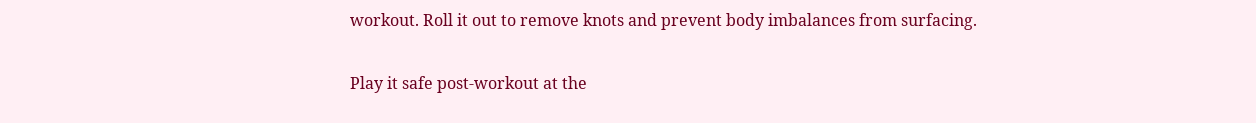workout. Roll it out to remove knots and prevent body imbalances from surfacing.

Play it safe post-workout at the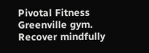Pivotal Fitness Greenville gym. Recover mindfully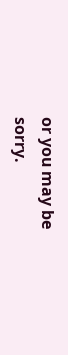or you may be sorry.